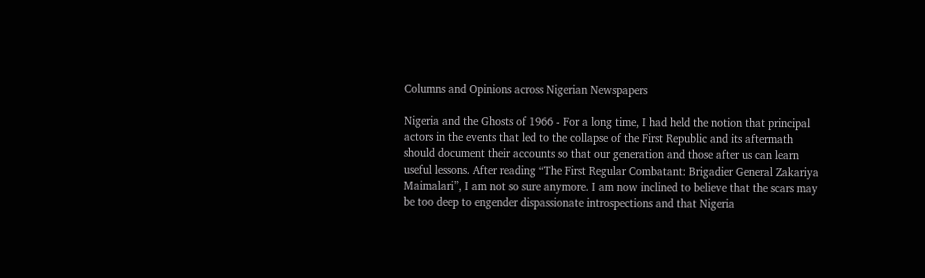Columns and Opinions across Nigerian Newspapers

Nigeria and the Ghosts of 1966 - For a long time, I had held the notion that principal actors in the events that led to the collapse of the First Republic and its aftermath should document their accounts so that our generation and those after us can learn useful lessons. After reading “The First Regular Combatant: Brigadier General Zakariya Maimalari”, I am not so sure anymore. I am now inclined to believe that the scars may be too deep to engender dispassionate introspections and that Nigeria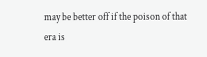may be better off if the poison of that era is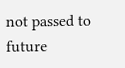not passed to future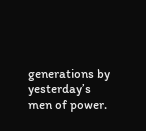generations by yesterday’s men of power.